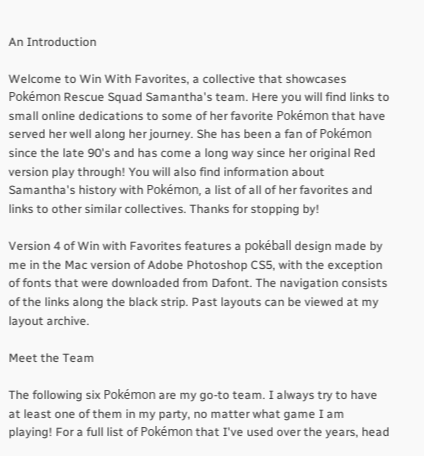An Introduction

Welcome to Win With Favorites, a collective that showcases Pokémon Rescue Squad Samantha's team. Here you will find links to small online dedications to some of her favorite Pokémon that have served her well along her journey. She has been a fan of Pokémon since the late 90's and has come a long way since her original Red version play through! You will also find information about Samantha's history with Pokémon, a list of all of her favorites and links to other similar collectives. Thanks for stopping by!

Version 4 of Win with Favorites features a pokéball design made by me in the Mac version of Adobe Photoshop CS5, with the exception of fonts that were downloaded from Dafont. The navigation consists of the links along the black strip. Past layouts can be viewed at my layout archive.

Meet the Team

The following six Pokémon are my go-to team. I always try to have at least one of them in my party, no matter what game I am playing! For a full list of Pokémon that I've used over the years, head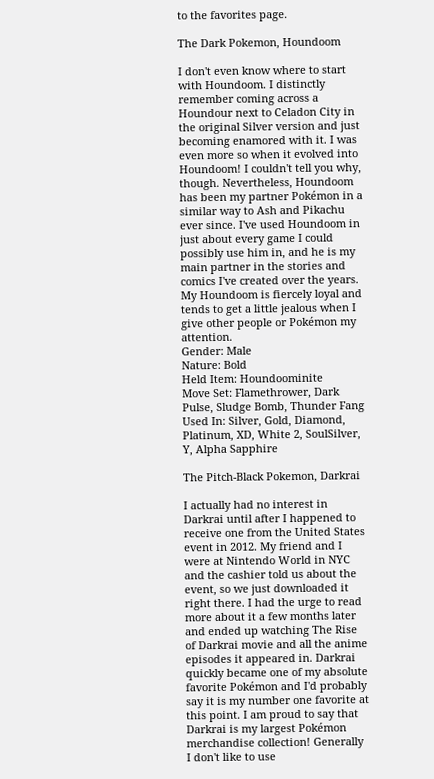to the favorites page.

The Dark Pokemon, Houndoom

I don't even know where to start with Houndoom. I distinctly remember coming across a Houndour next to Celadon City in the original Silver version and just becoming enamored with it. I was even more so when it evolved into Houndoom! I couldn't tell you why, though. Nevertheless, Houndoom has been my partner Pokémon in a similar way to Ash and Pikachu ever since. I've used Houndoom in just about every game I could possibly use him in, and he is my main partner in the stories and comics I've created over the years. My Houndoom is fiercely loyal and tends to get a little jealous when I give other people or Pokémon my attention.
Gender: Male
Nature: Bold
Held Item: Houndoominite
Move Set: Flamethrower, Dark Pulse, Sludge Bomb, Thunder Fang
Used In: Silver, Gold, Diamond, Platinum, XD, White 2, SoulSilver, Y, Alpha Sapphire

The Pitch-Black Pokemon, Darkrai

I actually had no interest in Darkrai until after I happened to receive one from the United States event in 2012. My friend and I were at Nintendo World in NYC and the cashier told us about the event, so we just downloaded it right there. I had the urge to read more about it a few months later and ended up watching The Rise of Darkrai movie and all the anime episodes it appeared in. Darkrai quickly became one of my absolute favorite Pokémon and I'd probably say it is my number one favorite at this point. I am proud to say that Darkrai is my largest Pokémon merchandise collection! Generally I don't like to use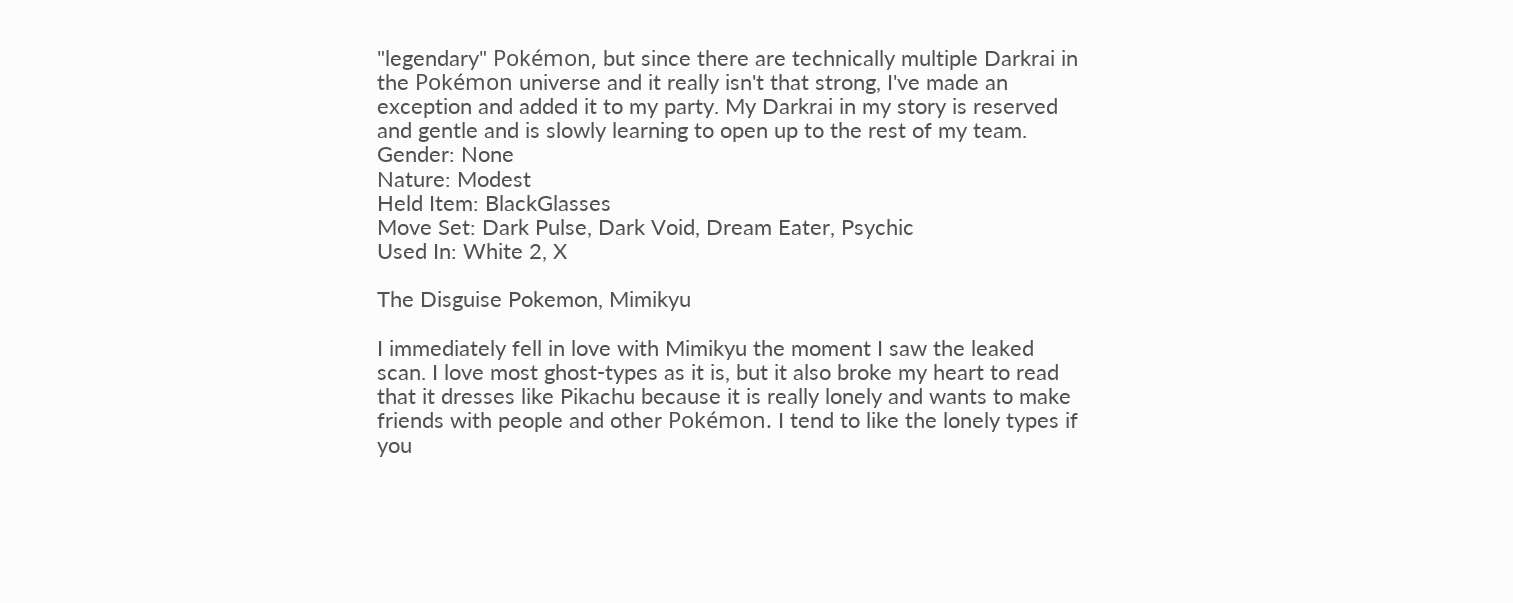"legendary" Pokémon, but since there are technically multiple Darkrai in the Pokémon universe and it really isn't that strong, I've made an exception and added it to my party. My Darkrai in my story is reserved and gentle and is slowly learning to open up to the rest of my team.
Gender: None
Nature: Modest
Held Item: BlackGlasses
Move Set: Dark Pulse, Dark Void, Dream Eater, Psychic
Used In: White 2, X

The Disguise Pokemon, Mimikyu

I immediately fell in love with Mimikyu the moment I saw the leaked scan. I love most ghost-types as it is, but it also broke my heart to read that it dresses like Pikachu because it is really lonely and wants to make friends with people and other Pokémon. I tend to like the lonely types if you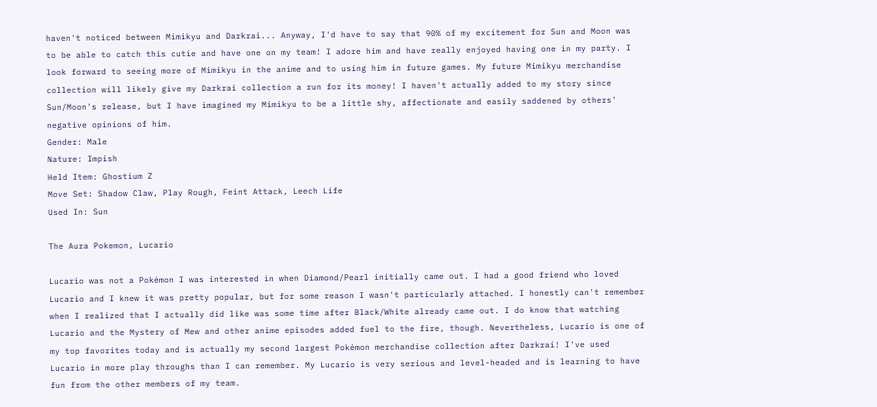haven't noticed between Mimikyu and Darkrai... Anyway, I'd have to say that 90% of my excitement for Sun and Moon was to be able to catch this cutie and have one on my team! I adore him and have really enjoyed having one in my party. I look forward to seeing more of Mimikyu in the anime and to using him in future games. My future Mimikyu merchandise collection will likely give my Darkrai collection a run for its money! I haven't actually added to my story since Sun/Moon's release, but I have imagined my Mimikyu to be a little shy, affectionate and easily saddened by others' negative opinions of him.
Gender: Male
Nature: Impish
Held Item: Ghostium Z
Move Set: Shadow Claw, Play Rough, Feint Attack, Leech Life
Used In: Sun

The Aura Pokemon, Lucario

Lucario was not a Pokémon I was interested in when Diamond/Pearl initially came out. I had a good friend who loved Lucario and I knew it was pretty popular, but for some reason I wasn't particularly attached. I honestly can't remember when I realized that I actually did like was some time after Black/White already came out. I do know that watching Lucario and the Mystery of Mew and other anime episodes added fuel to the fire, though. Nevertheless, Lucario is one of my top favorites today and is actually my second largest Pokémon merchandise collection after Darkrai! I've used Lucario in more play throughs than I can remember. My Lucario is very serious and level-headed and is learning to have fun from the other members of my team.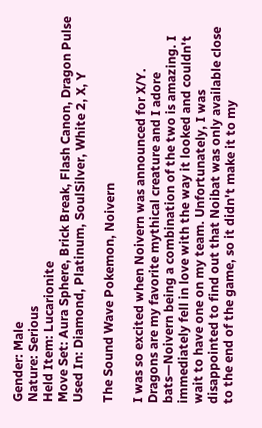Gender: Male
Nature: Serious
Held Item: Lucarionite
Move Set: Aura Sphere, Brick Break, Flash Canon, Dragon Pulse
Used In: Diamond, Platinum, SoulSilver, White 2, X, Y

The Sound Wave Pokemon, Noivern

I was so excited when Noivern was announced for X/Y. Dragons are my favorite mythical creature and I adore bats—Noivern being a combination of the two is amazing. I immediately fell in love with the way it looked and couldn't wait to have one on my team. Unfortunately, I was disappointed to find out that Noibat was only available close to the end of the game, so it didn't make it to my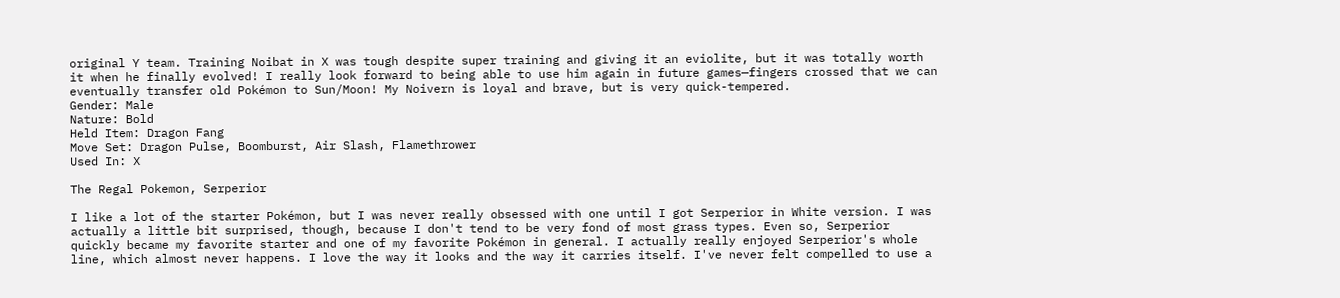original Y team. Training Noibat in X was tough despite super training and giving it an eviolite, but it was totally worth it when he finally evolved! I really look forward to being able to use him again in future games—fingers crossed that we can eventually transfer old Pokémon to Sun/Moon! My Noivern is loyal and brave, but is very quick-tempered.
Gender: Male
Nature: Bold
Held Item: Dragon Fang
Move Set: Dragon Pulse, Boomburst, Air Slash, Flamethrower
Used In: X

The Regal Pokemon, Serperior

I like a lot of the starter Pokémon, but I was never really obsessed with one until I got Serperior in White version. I was actually a little bit surprised, though, because I don't tend to be very fond of most grass types. Even so, Serperior quickly became my favorite starter and one of my favorite Pokémon in general. I actually really enjoyed Serperior's whole line, which almost never happens. I love the way it looks and the way it carries itself. I've never felt compelled to use a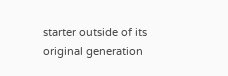starter outside of its original generation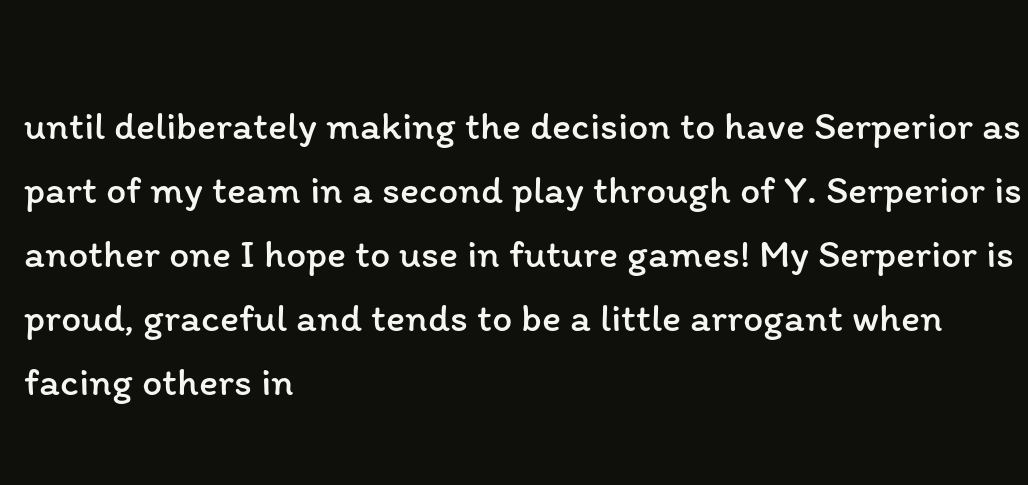until deliberately making the decision to have Serperior as part of my team in a second play through of Y. Serperior is another one I hope to use in future games! My Serperior is proud, graceful and tends to be a little arrogant when facing others in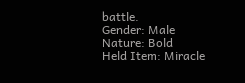battle.
Gender: Male
Nature: Bold
Held Item: Miracle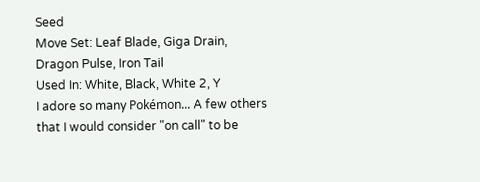Seed
Move Set: Leaf Blade, Giga Drain, Dragon Pulse, Iron Tail
Used In: White, Black, White 2, Y
I adore so many Pokémon... A few others that I would consider "on call" to be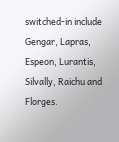switched-in include Gengar, Lapras, Espeon, Lurantis, Silvally, Raichu and Florges.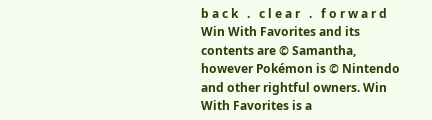b a c k   .   c l e a r   .   f o r w a r d    Win With Favorites and its contents are © Samantha, however Pokémon is © Nintendo and other rightful owners. Win With Favorites is a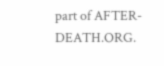part of AFTER-DEATH.ORG.